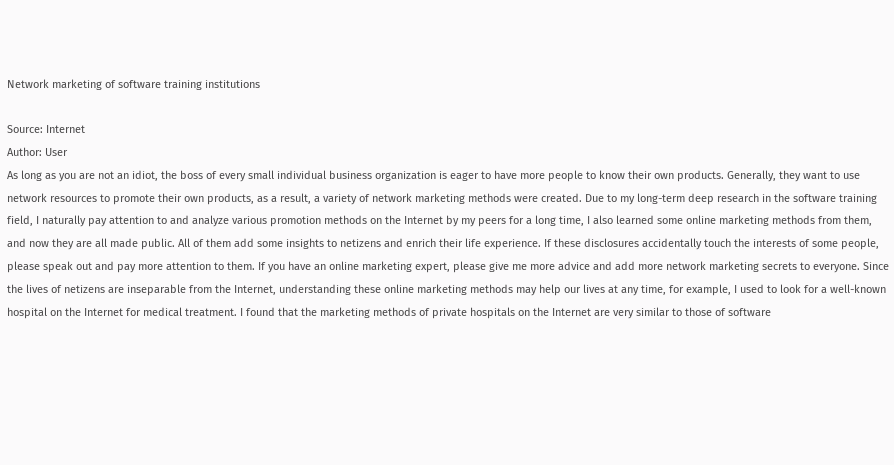Network marketing of software training institutions

Source: Internet
Author: User
As long as you are not an idiot, the boss of every small individual business organization is eager to have more people to know their own products. Generally, they want to use network resources to promote their own products, as a result, a variety of network marketing methods were created. Due to my long-term deep research in the software training field, I naturally pay attention to and analyze various promotion methods on the Internet by my peers for a long time, I also learned some online marketing methods from them, and now they are all made public. All of them add some insights to netizens and enrich their life experience. If these disclosures accidentally touch the interests of some people, please speak out and pay more attention to them. If you have an online marketing expert, please give me more advice and add more network marketing secrets to everyone. Since the lives of netizens are inseparable from the Internet, understanding these online marketing methods may help our lives at any time, for example, I used to look for a well-known hospital on the Internet for medical treatment. I found that the marketing methods of private hospitals on the Internet are very similar to those of software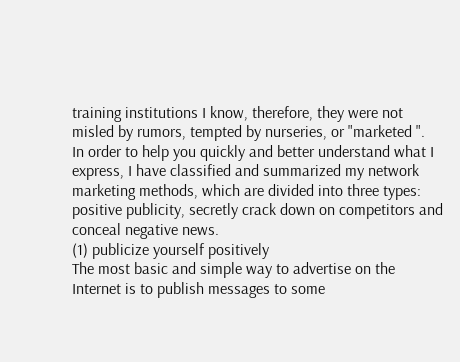training institutions I know, therefore, they were not misled by rumors, tempted by nurseries, or "marketed ".
In order to help you quickly and better understand what I express, I have classified and summarized my network marketing methods, which are divided into three types: positive publicity, secretly crack down on competitors and conceal negative news.
(1) publicize yourself positively
The most basic and simple way to advertise on the Internet is to publish messages to some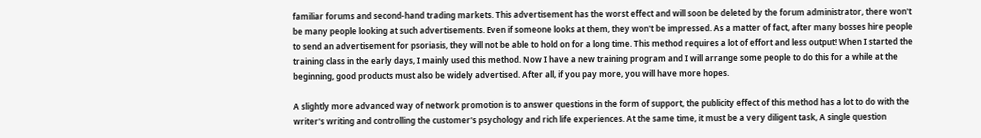familiar forums and second-hand trading markets. This advertisement has the worst effect and will soon be deleted by the forum administrator, there won't be many people looking at such advertisements. Even if someone looks at them, they won't be impressed. As a matter of fact, after many bosses hire people to send an advertisement for psoriasis, they will not be able to hold on for a long time. This method requires a lot of effort and less output! When I started the training class in the early days, I mainly used this method. Now I have a new training program and I will arrange some people to do this for a while at the beginning, good products must also be widely advertised. After all, if you pay more, you will have more hopes.

A slightly more advanced way of network promotion is to answer questions in the form of support, the publicity effect of this method has a lot to do with the writer's writing and controlling the customer's psychology and rich life experiences. At the same time, it must be a very diligent task, A single question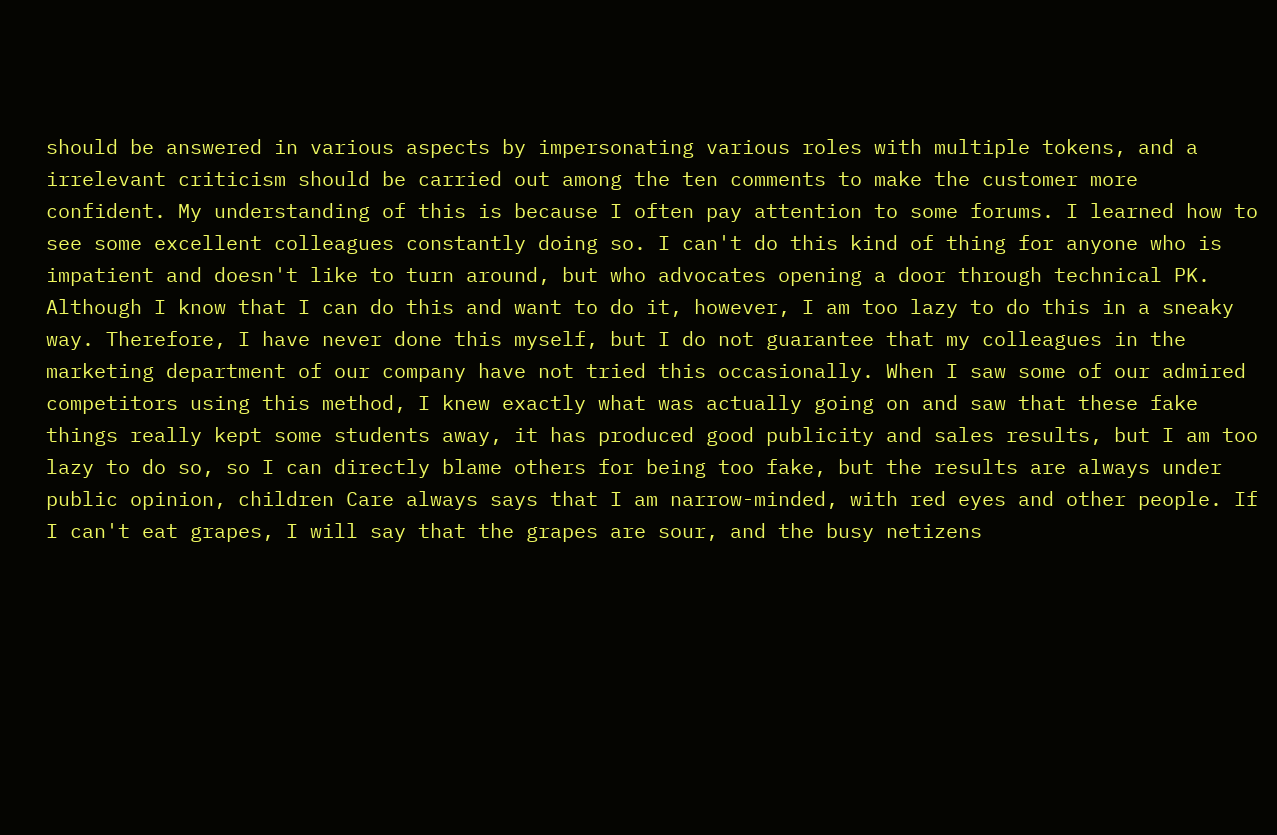should be answered in various aspects by impersonating various roles with multiple tokens, and a irrelevant criticism should be carried out among the ten comments to make the customer more confident. My understanding of this is because I often pay attention to some forums. I learned how to see some excellent colleagues constantly doing so. I can't do this kind of thing for anyone who is impatient and doesn't like to turn around, but who advocates opening a door through technical PK. Although I know that I can do this and want to do it, however, I am too lazy to do this in a sneaky way. Therefore, I have never done this myself, but I do not guarantee that my colleagues in the marketing department of our company have not tried this occasionally. When I saw some of our admired competitors using this method, I knew exactly what was actually going on and saw that these fake things really kept some students away, it has produced good publicity and sales results, but I am too lazy to do so, so I can directly blame others for being too fake, but the results are always under public opinion, children Care always says that I am narrow-minded, with red eyes and other people. If I can't eat grapes, I will say that the grapes are sour, and the busy netizens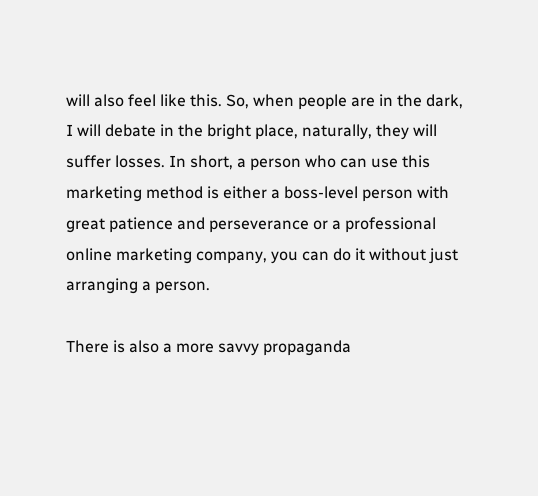will also feel like this. So, when people are in the dark, I will debate in the bright place, naturally, they will suffer losses. In short, a person who can use this marketing method is either a boss-level person with great patience and perseverance or a professional online marketing company, you can do it without just arranging a person.

There is also a more savvy propaganda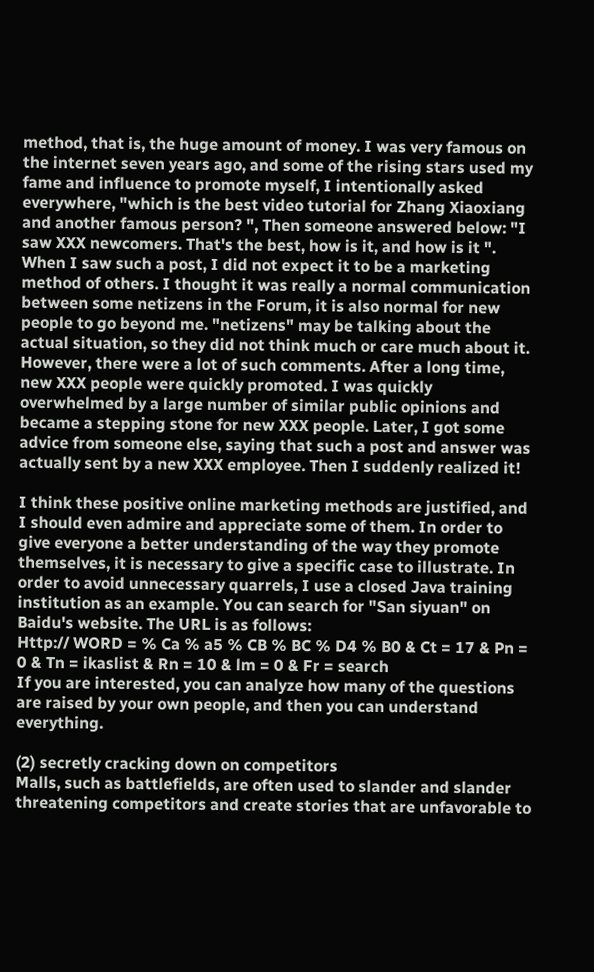method, that is, the huge amount of money. I was very famous on the internet seven years ago, and some of the rising stars used my fame and influence to promote myself, I intentionally asked everywhere, "which is the best video tutorial for Zhang Xiaoxiang and another famous person? ", Then someone answered below: "I saw XXX newcomers. That's the best, how is it, and how is it ". When I saw such a post, I did not expect it to be a marketing method of others. I thought it was really a normal communication between some netizens in the Forum, it is also normal for new people to go beyond me. "netizens" may be talking about the actual situation, so they did not think much or care much about it. However, there were a lot of such comments. After a long time, new XXX people were quickly promoted. I was quickly overwhelmed by a large number of similar public opinions and became a stepping stone for new XXX people. Later, I got some advice from someone else, saying that such a post and answer was actually sent by a new XXX employee. Then I suddenly realized it!

I think these positive online marketing methods are justified, and I should even admire and appreciate some of them. In order to give everyone a better understanding of the way they promote themselves, it is necessary to give a specific case to illustrate. In order to avoid unnecessary quarrels, I use a closed Java training institution as an example. You can search for "San siyuan" on Baidu's website. The URL is as follows:
Http:// WORD = % Ca % a5 % CB % BC % D4 % B0 & Ct = 17 & Pn = 0 & Tn = ikaslist & Rn = 10 & lm = 0 & Fr = search
If you are interested, you can analyze how many of the questions are raised by your own people, and then you can understand everything.

(2) secretly cracking down on competitors
Malls, such as battlefields, are often used to slander and slander threatening competitors and create stories that are unfavorable to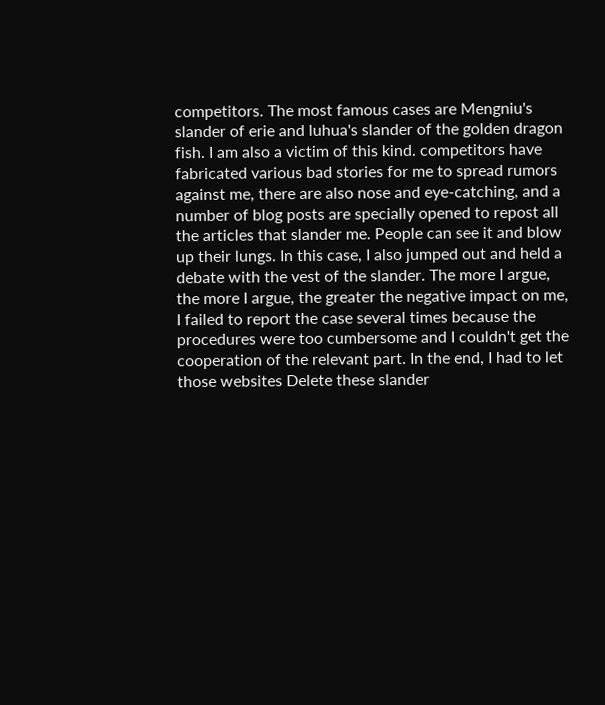competitors. The most famous cases are Mengniu's slander of erie and luhua's slander of the golden dragon fish. I am also a victim of this kind. competitors have fabricated various bad stories for me to spread rumors against me, there are also nose and eye-catching, and a number of blog posts are specially opened to repost all the articles that slander me. People can see it and blow up their lungs. In this case, I also jumped out and held a debate with the vest of the slander. The more I argue, the more I argue, the greater the negative impact on me, I failed to report the case several times because the procedures were too cumbersome and I couldn't get the cooperation of the relevant part. In the end, I had to let those websites Delete these slander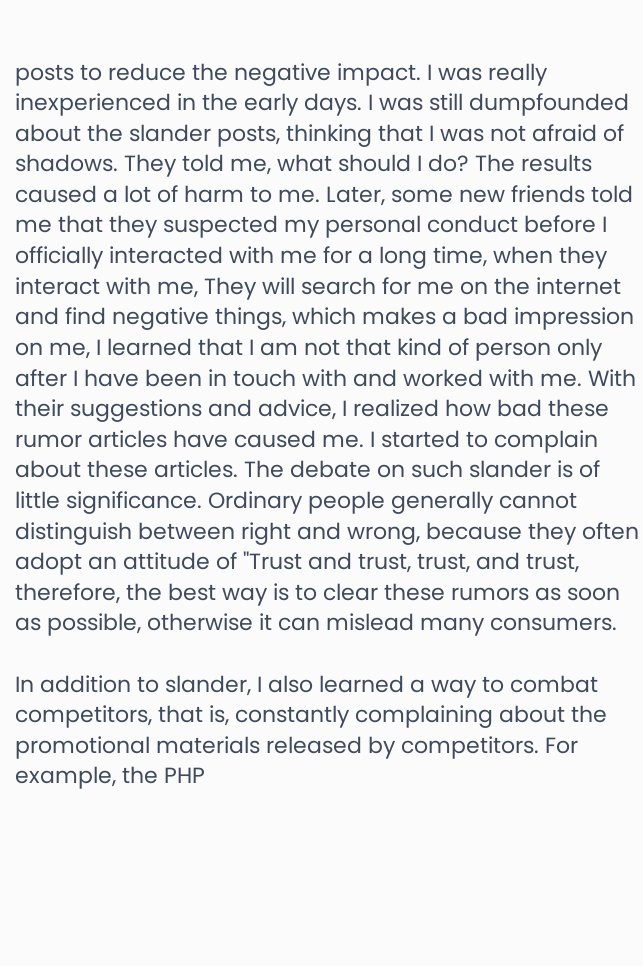posts to reduce the negative impact. I was really inexperienced in the early days. I was still dumpfounded about the slander posts, thinking that I was not afraid of shadows. They told me, what should I do? The results caused a lot of harm to me. Later, some new friends told me that they suspected my personal conduct before I officially interacted with me for a long time, when they interact with me, They will search for me on the internet and find negative things, which makes a bad impression on me, I learned that I am not that kind of person only after I have been in touch with and worked with me. With their suggestions and advice, I realized how bad these rumor articles have caused me. I started to complain about these articles. The debate on such slander is of little significance. Ordinary people generally cannot distinguish between right and wrong, because they often adopt an attitude of "Trust and trust, trust, and trust, therefore, the best way is to clear these rumors as soon as possible, otherwise it can mislead many consumers.

In addition to slander, I also learned a way to combat competitors, that is, constantly complaining about the promotional materials released by competitors. For example, the PHP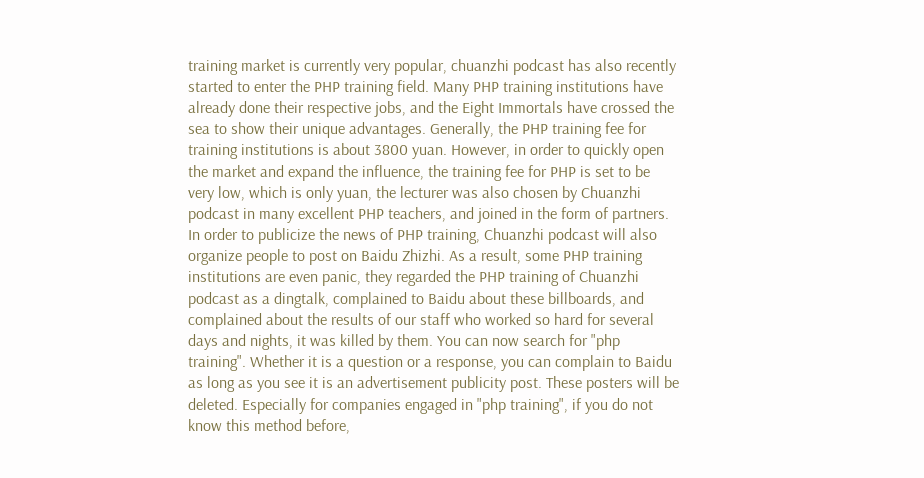training market is currently very popular, chuanzhi podcast has also recently started to enter the PHP training field. Many PHP training institutions have already done their respective jobs, and the Eight Immortals have crossed the sea to show their unique advantages. Generally, the PHP training fee for training institutions is about 3800 yuan. However, in order to quickly open the market and expand the influence, the training fee for PHP is set to be very low, which is only yuan, the lecturer was also chosen by Chuanzhi podcast in many excellent PHP teachers, and joined in the form of partners. In order to publicize the news of PHP training, Chuanzhi podcast will also organize people to post on Baidu Zhizhi. As a result, some PHP training institutions are even panic, they regarded the PHP training of Chuanzhi podcast as a dingtalk, complained to Baidu about these billboards, and complained about the results of our staff who worked so hard for several days and nights, it was killed by them. You can now search for "php training". Whether it is a question or a response, you can complain to Baidu as long as you see it is an advertisement publicity post. These posters will be deleted. Especially for companies engaged in "php training", if you do not know this method before,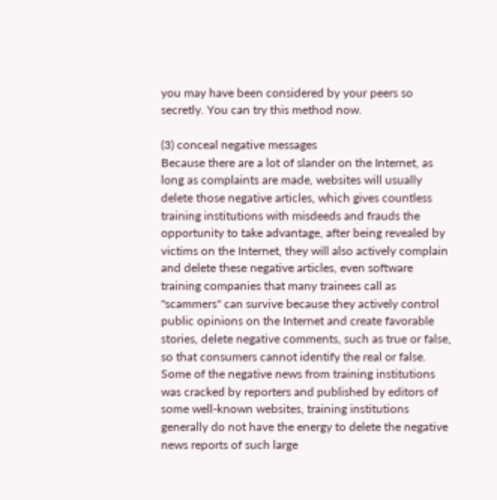you may have been considered by your peers so secretly. You can try this method now.

(3) conceal negative messages
Because there are a lot of slander on the Internet, as long as complaints are made, websites will usually delete those negative articles, which gives countless training institutions with misdeeds and frauds the opportunity to take advantage, after being revealed by victims on the Internet, they will also actively complain and delete these negative articles, even software training companies that many trainees call as "scammers" can survive because they actively control public opinions on the Internet and create favorable stories, delete negative comments, such as true or false, so that consumers cannot identify the real or false.
Some of the negative news from training institutions was cracked by reporters and published by editors of some well-known websites, training institutions generally do not have the energy to delete the negative news reports of such large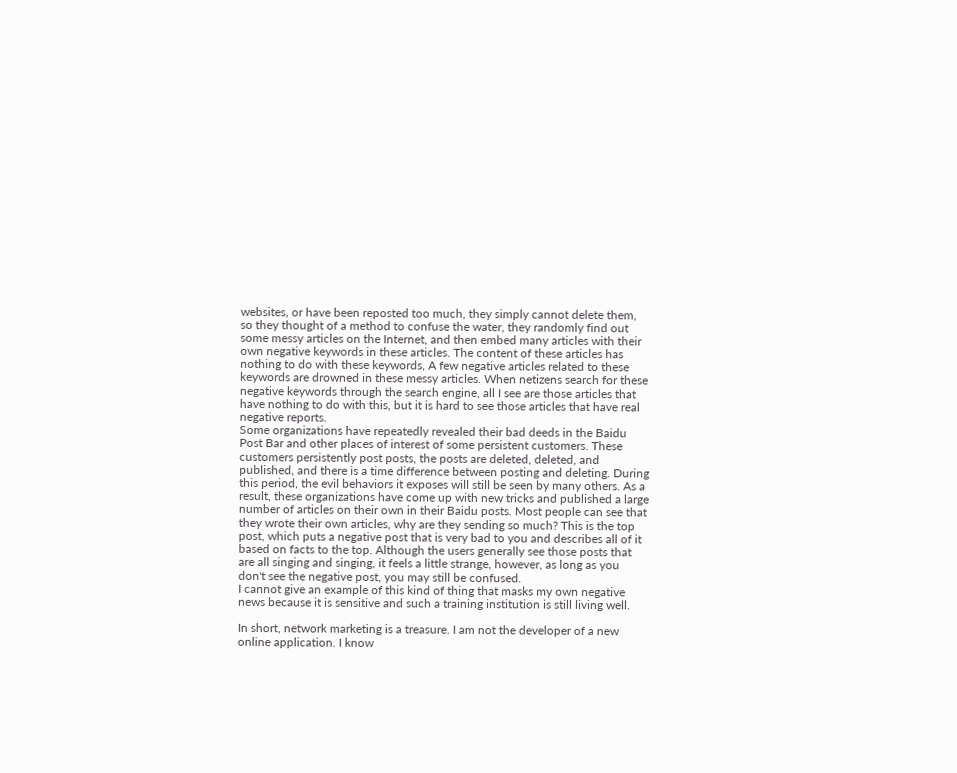websites, or have been reposted too much, they simply cannot delete them, so they thought of a method to confuse the water, they randomly find out some messy articles on the Internet, and then embed many articles with their own negative keywords in these articles. The content of these articles has nothing to do with these keywords, A few negative articles related to these keywords are drowned in these messy articles. When netizens search for these negative keywords through the search engine, all I see are those articles that have nothing to do with this, but it is hard to see those articles that have real negative reports.
Some organizations have repeatedly revealed their bad deeds in the Baidu Post Bar and other places of interest of some persistent customers. These customers persistently post posts, the posts are deleted, deleted, and published, and there is a time difference between posting and deleting. During this period, the evil behaviors it exposes will still be seen by many others. As a result, these organizations have come up with new tricks and published a large number of articles on their own in their Baidu posts. Most people can see that they wrote their own articles, why are they sending so much? This is the top post, which puts a negative post that is very bad to you and describes all of it based on facts to the top. Although the users generally see those posts that are all singing and singing, it feels a little strange, however, as long as you don't see the negative post, you may still be confused.
I cannot give an example of this kind of thing that masks my own negative news because it is sensitive and such a training institution is still living well.

In short, network marketing is a treasure. I am not the developer of a new online application. I know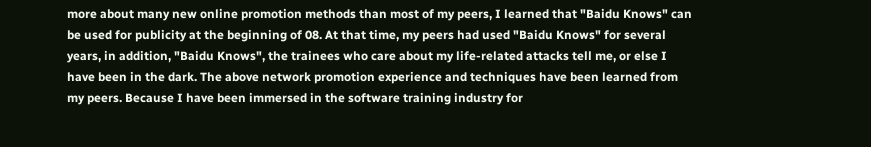more about many new online promotion methods than most of my peers, I learned that "Baidu Knows" can be used for publicity at the beginning of 08. At that time, my peers had used "Baidu Knows" for several years, in addition, "Baidu Knows", the trainees who care about my life-related attacks tell me, or else I have been in the dark. The above network promotion experience and techniques have been learned from my peers. Because I have been immersed in the software training industry for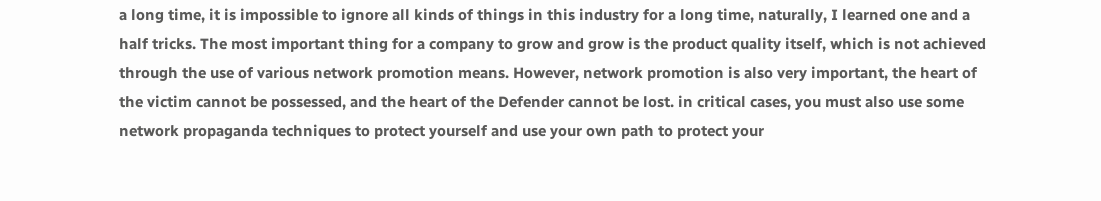a long time, it is impossible to ignore all kinds of things in this industry for a long time, naturally, I learned one and a half tricks. The most important thing for a company to grow and grow is the product quality itself, which is not achieved through the use of various network promotion means. However, network promotion is also very important, the heart of the victim cannot be possessed, and the heart of the Defender cannot be lost. in critical cases, you must also use some network propaganda techniques to protect yourself and use your own path to protect your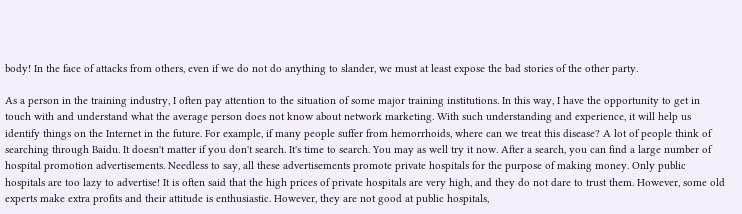body! In the face of attacks from others, even if we do not do anything to slander, we must at least expose the bad stories of the other party.

As a person in the training industry, I often pay attention to the situation of some major training institutions. In this way, I have the opportunity to get in touch with and understand what the average person does not know about network marketing. With such understanding and experience, it will help us identify things on the Internet in the future. For example, if many people suffer from hemorrhoids, where can we treat this disease? A lot of people think of searching through Baidu. It doesn't matter if you don't search. It's time to search. You may as well try it now. After a search, you can find a large number of hospital promotion advertisements. Needless to say, all these advertisements promote private hospitals for the purpose of making money. Only public hospitals are too lazy to advertise! It is often said that the high prices of private hospitals are very high, and they do not dare to trust them. However, some old experts make extra profits and their attitude is enthusiastic. However, they are not good at public hospitals,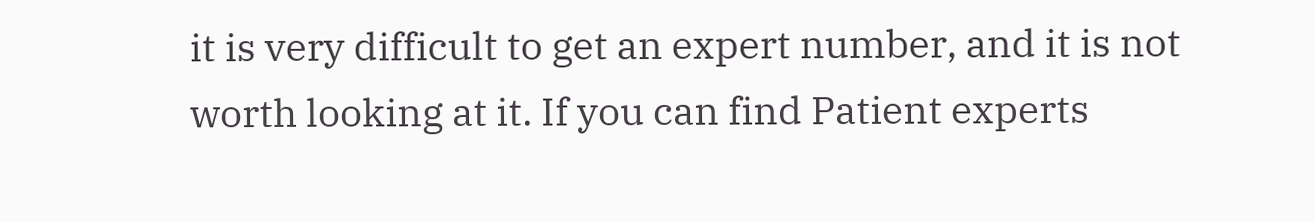it is very difficult to get an expert number, and it is not worth looking at it. If you can find Patient experts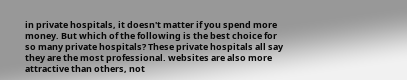in private hospitals, it doesn't matter if you spend more money. But which of the following is the best choice for so many private hospitals? These private hospitals all say they are the most professional. websites are also more attractive than others, not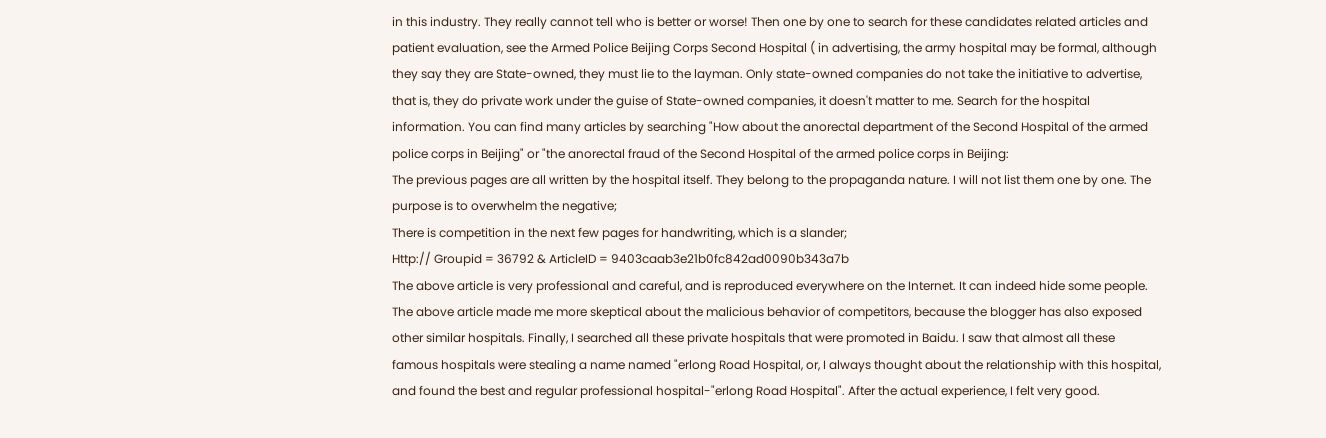in this industry. They really cannot tell who is better or worse! Then one by one to search for these candidates related articles and patient evaluation, see the Armed Police Beijing Corps Second Hospital ( in advertising, the army hospital may be formal, although they say they are State-owned, they must lie to the layman. Only state-owned companies do not take the initiative to advertise, that is, they do private work under the guise of State-owned companies, it doesn't matter to me. Search for the hospital information. You can find many articles by searching "How about the anorectal department of the Second Hospital of the armed police corps in Beijing" or "the anorectal fraud of the Second Hospital of the armed police corps in Beijing:
The previous pages are all written by the hospital itself. They belong to the propaganda nature. I will not list them one by one. The purpose is to overwhelm the negative;
There is competition in the next few pages for handwriting, which is a slander;
Http:// Groupid = 36792 & ArticleID = 9403caab3e21b0fc842ad0090b343a7b
The above article is very professional and careful, and is reproduced everywhere on the Internet. It can indeed hide some people.
The above article made me more skeptical about the malicious behavior of competitors, because the blogger has also exposed other similar hospitals. Finally, I searched all these private hospitals that were promoted in Baidu. I saw that almost all these famous hospitals were stealing a name named "erlong Road Hospital, or, I always thought about the relationship with this hospital, and found the best and regular professional hospital-"erlong Road Hospital". After the actual experience, I felt very good.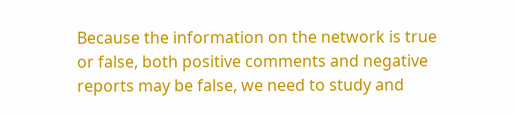Because the information on the network is true or false, both positive comments and negative reports may be false, we need to study and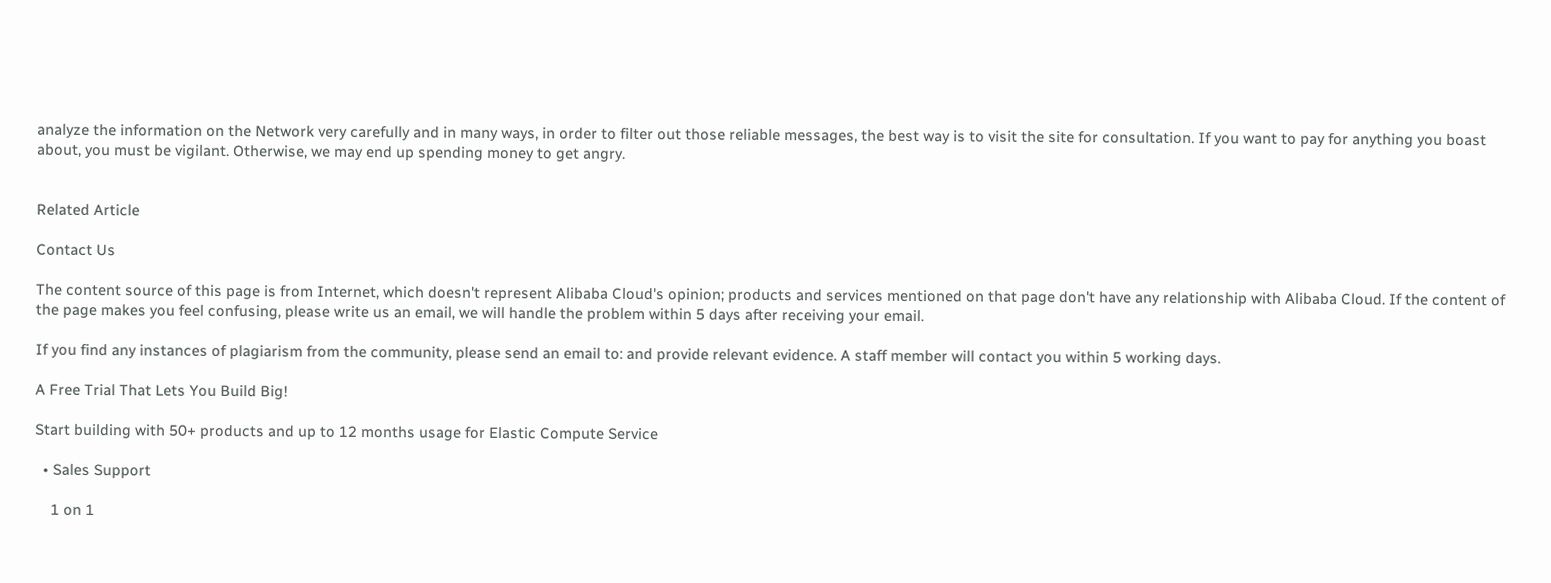analyze the information on the Network very carefully and in many ways, in order to filter out those reliable messages, the best way is to visit the site for consultation. If you want to pay for anything you boast about, you must be vigilant. Otherwise, we may end up spending money to get angry.


Related Article

Contact Us

The content source of this page is from Internet, which doesn't represent Alibaba Cloud's opinion; products and services mentioned on that page don't have any relationship with Alibaba Cloud. If the content of the page makes you feel confusing, please write us an email, we will handle the problem within 5 days after receiving your email.

If you find any instances of plagiarism from the community, please send an email to: and provide relevant evidence. A staff member will contact you within 5 working days.

A Free Trial That Lets You Build Big!

Start building with 50+ products and up to 12 months usage for Elastic Compute Service

  • Sales Support

    1 on 1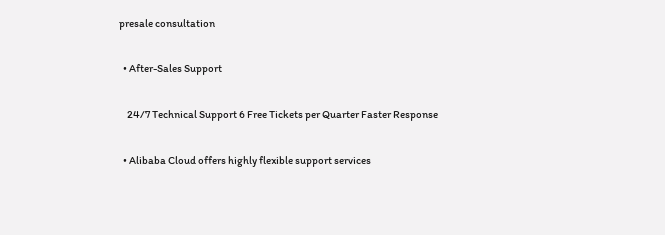presale consultation

  • After-Sales Support

    24/7 Technical Support 6 Free Tickets per Quarter Faster Response

  • Alibaba Cloud offers highly flexible support services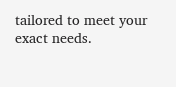tailored to meet your exact needs.